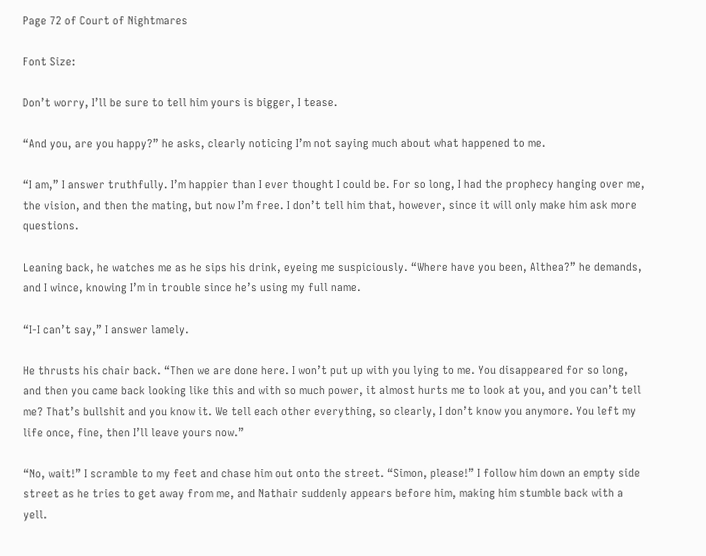Page 72 of Court of Nightmares

Font Size:

Don’t worry, I’ll be sure to tell him yours is bigger, I tease.

“And you, are you happy?” he asks, clearly noticing I’m not saying much about what happened to me.

“I am,” I answer truthfully. I’m happier than I ever thought I could be. For so long, I had the prophecy hanging over me, the vision, and then the mating, but now I’m free. I don’t tell him that, however, since it will only make him ask more questions.

Leaning back, he watches me as he sips his drink, eyeing me suspiciously. “Where have you been, Althea?” he demands, and I wince, knowing I’m in trouble since he’s using my full name.

“I-I can’t say,” I answer lamely.

He thrusts his chair back. “Then we are done here. I won’t put up with you lying to me. You disappeared for so long, and then you came back looking like this and with so much power, it almost hurts me to look at you, and you can’t tell me? That’s bullshit and you know it. We tell each other everything, so clearly, I don’t know you anymore. You left my life once, fine, then I’ll leave yours now.”

“No, wait!” I scramble to my feet and chase him out onto the street. “Simon, please!” I follow him down an empty side street as he tries to get away from me, and Nathair suddenly appears before him, making him stumble back with a yell.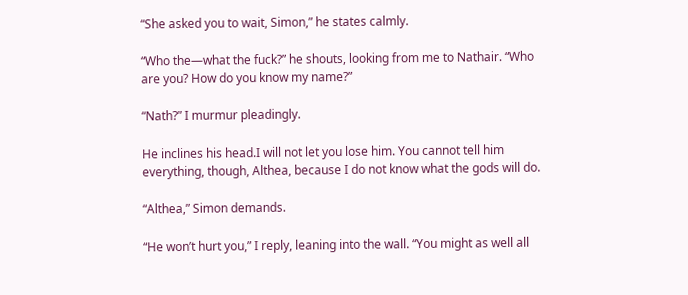“She asked you to wait, Simon,” he states calmly.

“Who the—what the fuck?” he shouts, looking from me to Nathair. “Who are you? How do you know my name?”

“Nath?” I murmur pleadingly.

He inclines his head.I will not let you lose him. You cannot tell him everything, though, Althea, because I do not know what the gods will do.

“Althea,” Simon demands.

“He won’t hurt you,” I reply, leaning into the wall. “You might as well all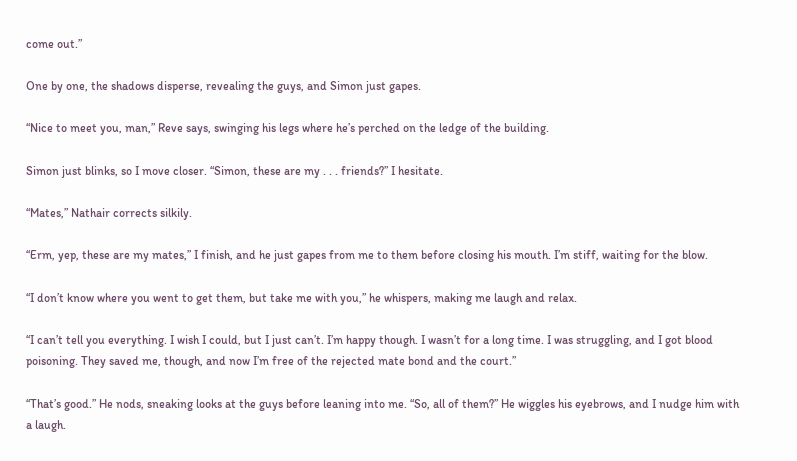come out.”

One by one, the shadows disperse, revealing the guys, and Simon just gapes.

“Nice to meet you, man,” Reve says, swinging his legs where he’s perched on the ledge of the building.

Simon just blinks, so I move closer. “Simon, these are my . . . friends?” I hesitate.

“Mates,” Nathair corrects silkily.

“Erm, yep, these are my mates,” I finish, and he just gapes from me to them before closing his mouth. I’m stiff, waiting for the blow.

“I don’t know where you went to get them, but take me with you,” he whispers, making me laugh and relax.

“I can’t tell you everything. I wish I could, but I just can’t. I’m happy though. I wasn’t for a long time. I was struggling, and I got blood poisoning. They saved me, though, and now I’m free of the rejected mate bond and the court.”

“That’s good.” He nods, sneaking looks at the guys before leaning into me. “So, all of them?” He wiggles his eyebrows, and I nudge him with a laugh.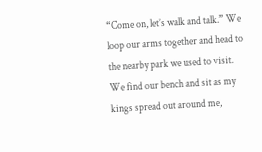“Come on, let’s walk and talk.” We loop our arms together and head to the nearby park we used to visit. We find our bench and sit as my kings spread out around me,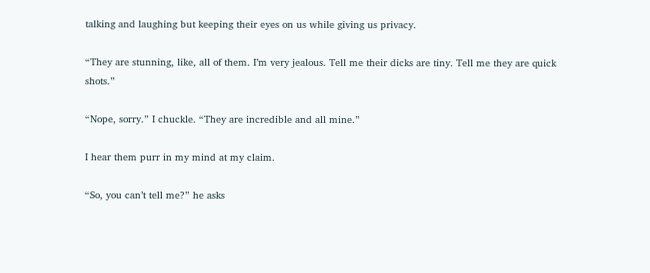talking and laughing but keeping their eyes on us while giving us privacy.

“They are stunning, like, all of them. I’m very jealous. Tell me their dicks are tiny. Tell me they are quick shots.”

“Nope, sorry.” I chuckle. “They are incredible and all mine.”

I hear them purr in my mind at my claim.

“So, you can’t tell me?” he asks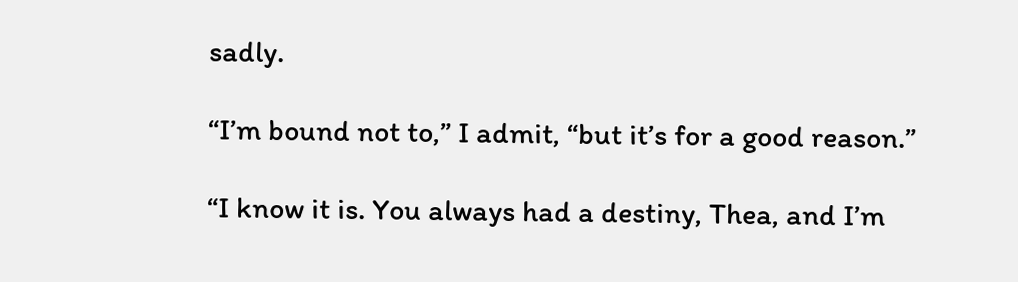sadly.

“I’m bound not to,” I admit, “but it’s for a good reason.”

“I know it is. You always had a destiny, Thea, and I’m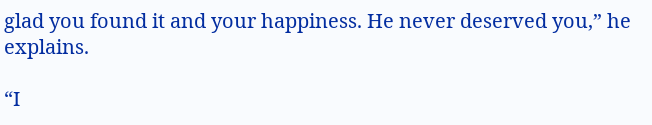glad you found it and your happiness. He never deserved you,” he explains.

“I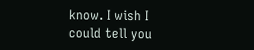know. I wish I could tell you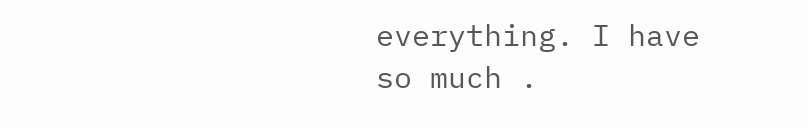everything. I have so much .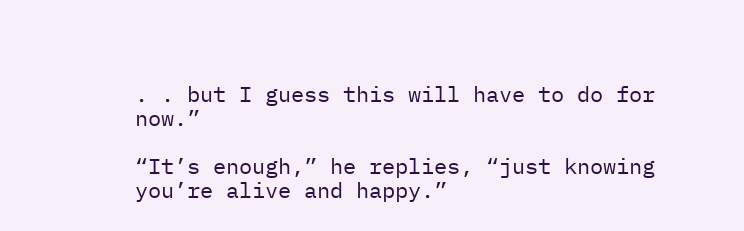. . but I guess this will have to do for now.”

“It’s enough,” he replies, “just knowing you’re alive and happy.”